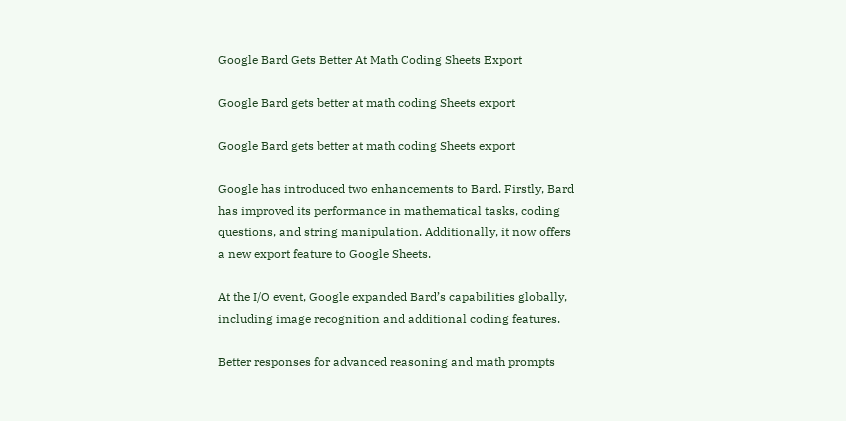Google Bard Gets Better At Math Coding Sheets Export

Google Bard gets better at math coding Sheets export

Google Bard gets better at math coding Sheets export

Google has introduced two enhancements to Bard. Firstly, Bard has improved its performance in mathematical tasks, coding questions, and string manipulation. Additionally, it now offers a new export feature to Google Sheets.

At the I/O event, Google expanded Bard’s capabilities globally, including image recognition and additional coding features.

Better responses for advanced reasoning and math prompts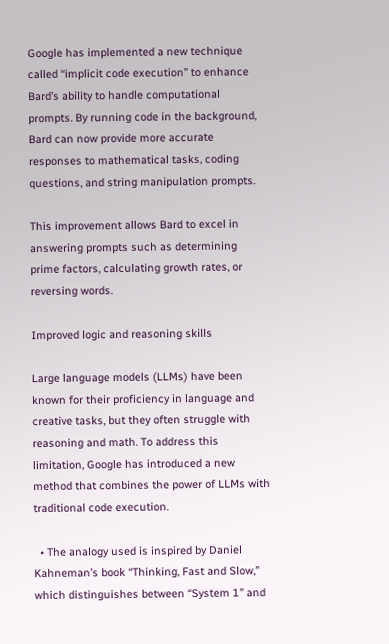Google has implemented a new technique called “implicit code execution” to enhance Bard’s ability to handle computational prompts. By running code in the background, Bard can now provide more accurate responses to mathematical tasks, coding questions, and string manipulation prompts.

This improvement allows Bard to excel in answering prompts such as determining prime factors, calculating growth rates, or reversing words.

Improved logic and reasoning skills

Large language models (LLMs) have been known for their proficiency in language and creative tasks, but they often struggle with reasoning and math. To address this limitation, Google has introduced a new method that combines the power of LLMs with traditional code execution.

  • The analogy used is inspired by Daniel Kahneman’s book “Thinking, Fast and Slow,” which distinguishes between “System 1” and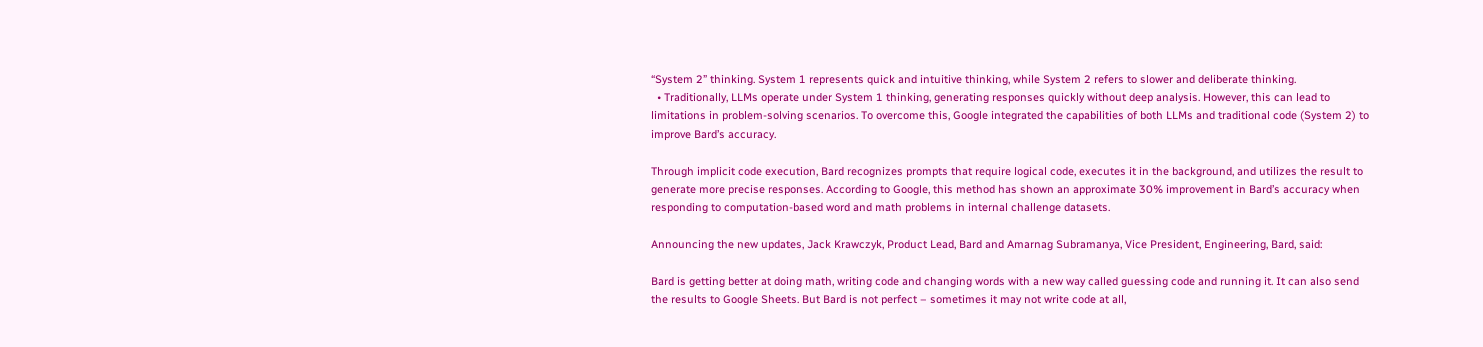“System 2” thinking. System 1 represents quick and intuitive thinking, while System 2 refers to slower and deliberate thinking.
  • Traditionally, LLMs operate under System 1 thinking, generating responses quickly without deep analysis. However, this can lead to limitations in problem-solving scenarios. To overcome this, Google integrated the capabilities of both LLMs and traditional code (System 2) to improve Bard’s accuracy.

Through implicit code execution, Bard recognizes prompts that require logical code, executes it in the background, and utilizes the result to generate more precise responses. According to Google, this method has shown an approximate 30% improvement in Bard’s accuracy when responding to computation-based word and math problems in internal challenge datasets.

Announcing the new updates, Jack Krawczyk, Product Lead, Bard and Amarnag Subramanya, Vice President, Engineering, Bard, said:

Bard is getting better at doing math, writing code and changing words with a new way called guessing code and running it. It can also send the results to Google Sheets. But Bard is not perfect – sometimes it may not write code at all,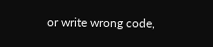or write wrong code,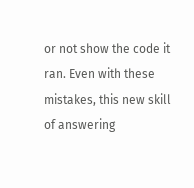or not show the code it ran. Even with these mistakes, this new skill of answering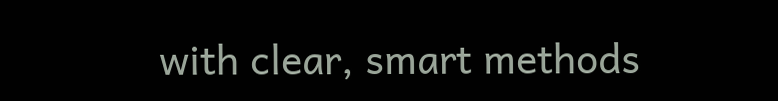with clear, smart methods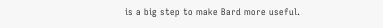is a big step to make Bard more useful.